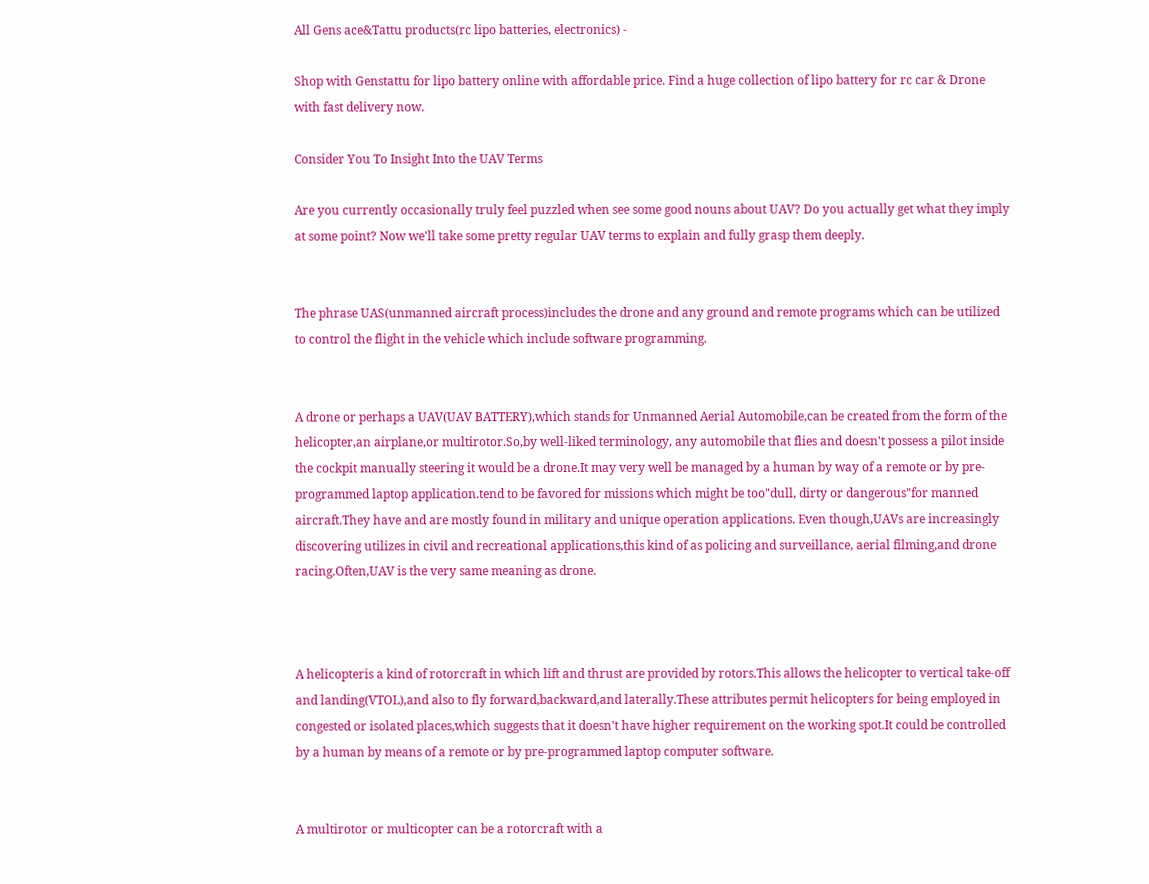All Gens ace&Tattu products(rc lipo batteries, electronics) -

Shop with Genstattu for lipo battery online with affordable price. Find a huge collection of lipo battery for rc car & Drone with fast delivery now.

Consider You To Insight Into the UAV Terms

Are you currently occasionally truly feel puzzled when see some good nouns about UAV? Do you actually get what they imply at some point? Now we'll take some pretty regular UAV terms to explain and fully grasp them deeply.


The phrase UAS(unmanned aircraft process)includes the drone and any ground and remote programs which can be utilized to control the flight in the vehicle which include software programming.


A drone or perhaps a UAV(UAV BATTERY),which stands for Unmanned Aerial Automobile,can be created from the form of the helicopter,an airplane,or multirotor.So,by well-liked terminology, any automobile that flies and doesn't possess a pilot inside the cockpit manually steering it would be a drone.It may very well be managed by a human by way of a remote or by pre-programmed laptop application.tend to be favored for missions which might be too"dull, dirty or dangerous"for manned aircraft.They have and are mostly found in military and unique operation applications. Even though,UAVs are increasingly discovering utilizes in civil and recreational applications,this kind of as policing and surveillance, aerial filming,and drone racing.Often,UAV is the very same meaning as drone.



A helicopteris a kind of rotorcraft in which lift and thrust are provided by rotors.This allows the helicopter to vertical take-off and landing(VTOL),and also to fly forward,backward,and laterally.These attributes permit helicopters for being employed in congested or isolated places,which suggests that it doesn't have higher requirement on the working spot.It could be controlled by a human by means of a remote or by pre-programmed laptop computer software.


A multirotor or multicopter can be a rotorcraft with a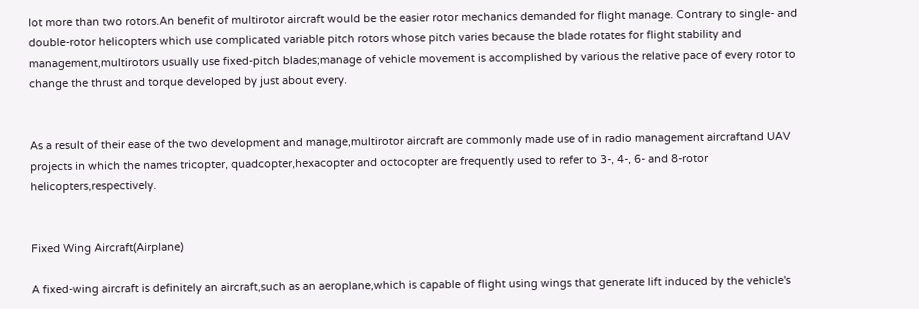lot more than two rotors.An benefit of multirotor aircraft would be the easier rotor mechanics demanded for flight manage. Contrary to single- and double-rotor helicopters which use complicated variable pitch rotors whose pitch varies because the blade rotates for flight stability and management,multirotors usually use fixed-pitch blades;manage of vehicle movement is accomplished by various the relative pace of every rotor to change the thrust and torque developed by just about every.


As a result of their ease of the two development and manage,multirotor aircraft are commonly made use of in radio management aircraftand UAV projects in which the names tricopter, quadcopter,hexacopter and octocopter are frequently used to refer to 3-, 4-, 6- and 8-rotor helicopters,respectively.


Fixed Wing Aircraft(Airplane)

A fixed-wing aircraft is definitely an aircraft,such as an aeroplane,which is capable of flight using wings that generate lift induced by the vehicle's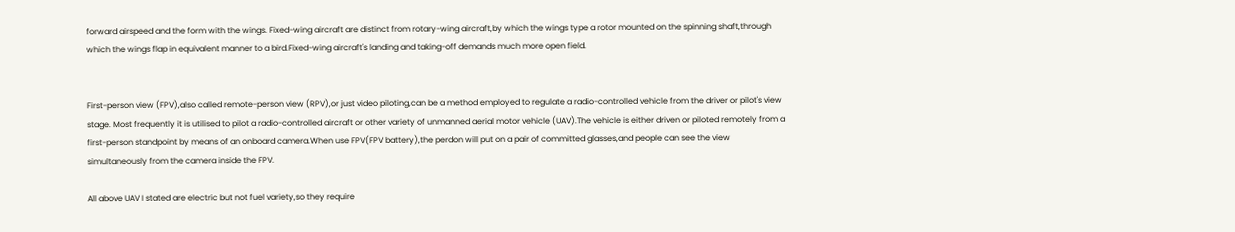forward airspeed and the form with the wings. Fixed-wing aircraft are distinct from rotary-wing aircraft,by which the wings type a rotor mounted on the spinning shaft,through which the wings flap in equivalent manner to a bird.Fixed-wing aircraft's landing and taking-off demands much more open field.


First-person view (FPV),also called remote-person view (RPV),or just video piloting,can be a method employed to regulate a radio-controlled vehicle from the driver or pilot's view stage. Most frequently it is utilised to pilot a radio-controlled aircraft or other variety of unmanned aerial motor vehicle (UAV).The vehicle is either driven or piloted remotely from a first-person standpoint by means of an onboard camera.When use FPV(FPV battery),the perdon will put on a pair of committed glasses,and people can see the view simultaneously from the camera inside the FPV.

All above UAV I stated are electric but not fuel variety,so they require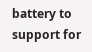battery to support for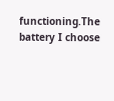functioning.The battery I choose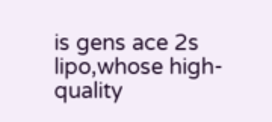is gens ace 2s lipo,whose high-quality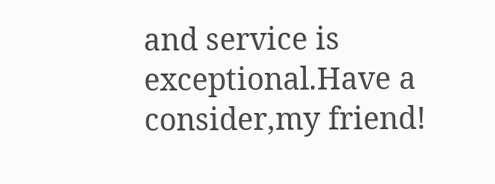and service is exceptional.Have a consider,my friend!